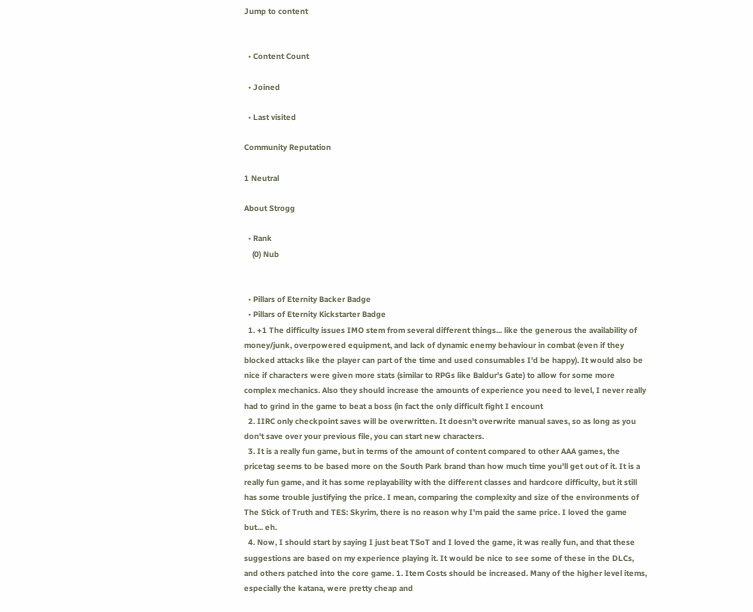Jump to content


  • Content Count

  • Joined

  • Last visited

Community Reputation

1 Neutral

About Strogg

  • Rank
    (0) Nub


  • Pillars of Eternity Backer Badge
  • Pillars of Eternity Kickstarter Badge
  1. +1 The difficulty issues IMO stem from several different things... like the generous the availability of money/junk, overpowered equipment, and lack of dynamic enemy behaviour in combat (even if they blocked attacks like the player can part of the time and used consumables I'd be happy). It would also be nice if characters were given more stats (similar to RPGs like Baldur's Gate) to allow for some more complex mechanics. Also they should increase the amounts of experience you need to level, I never really had to grind in the game to beat a boss (in fact the only difficult fight I encount
  2. IIRC only checkpoint saves will be overwritten. It doesn't overwrite manual saves, so as long as you don't save over your previous file, you can start new characters.
  3. It is a really fun game, but in terms of the amount of content compared to other AAA games, the pricetag seems to be based more on the South Park brand than how much time you'll get out of it. It is a really fun game, and it has some replayability with the different classes and hardcore difficulty, but it still has some trouble justifying the price. I mean, comparing the complexity and size of the environments of The Stick of Truth and TES: Skyrim, there is no reason why I'm paid the same price. I loved the game but... eh.
  4. Now, I should start by saying I just beat TSoT and I loved the game, it was really fun, and that these suggestions are based on my experience playing it. It would be nice to see some of these in the DLCs, and others patched into the core game. 1. Item Costs should be increased. Many of the higher level items, especially the katana, were pretty cheap and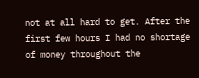not at all hard to get. After the first few hours I had no shortage of money throughout the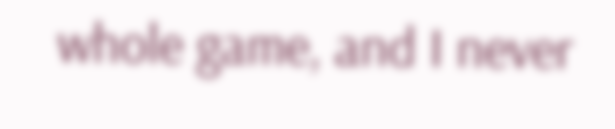whole game, and I never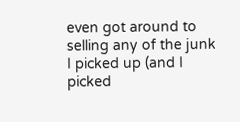even got around to selling any of the junk I picked up (and I picked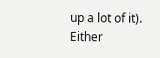up a lot of it). Either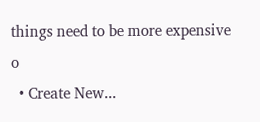things need to be more expensive o
  • Create New...